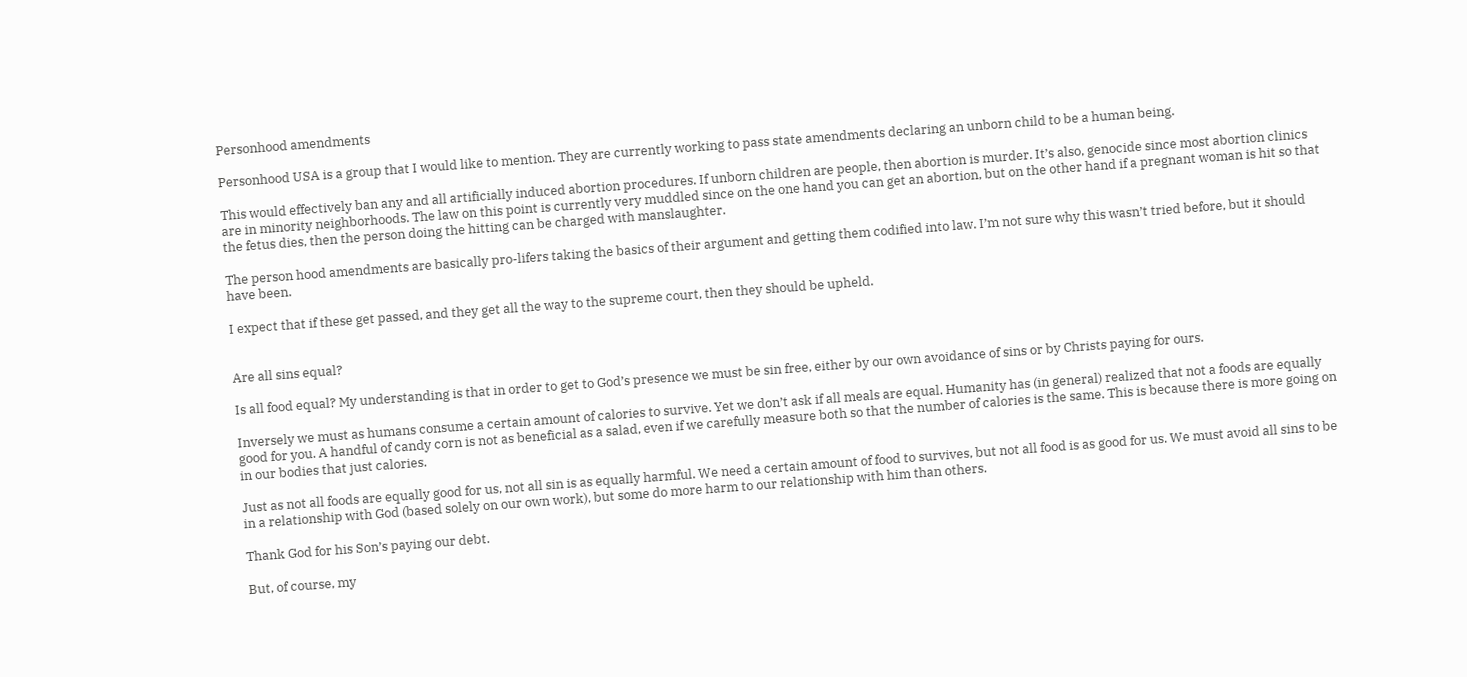Personhood amendments

Personhood USA is a group that I would like to mention. They are currently working to pass state amendments declaring an unborn child to be a human being.

This would effectively ban any and all artificially induced abortion procedures. If unborn children are people, then abortion is murder. It’s also, genocide since most abortion clinics are in minority neighborhoods. The law on this point is currently very muddled since on the one hand you can get an abortion, but on the other hand if a pregnant woman is hit so that the fetus dies, then the person doing the hitting can be charged with manslaughter.

The person hood amendments are basically pro-lifers taking the basics of their argument and getting them codified into law. I’m not sure why this wasn’t tried before, but it should have been.

I expect that if these get passed, and they get all the way to the supreme court, then they should be upheld.


Are all sins equal?

Is all food equal? My understanding is that in order to get to God’s presence we must be sin free, either by our own avoidance of sins or by Christs paying for ours.

Inversely we must as humans consume a certain amount of calories to survive. Yet we don’t ask if all meals are equal. Humanity has (in general) realized that not a foods are equally good for you. A handful of candy corn is not as beneficial as a salad, even if we carefully measure both so that the number of calories is the same. This is because there is more going on in our bodies that just calories.

Just as not all foods are equally good for us, not all sin is as equally harmful. We need a certain amount of food to survives, but not all food is as good for us. We must avoid all sins to be in a relationship with God (based solely on our own work), but some do more harm to our relationship with him than others.

Thank God for his Son’s paying our debt.

But, of course, my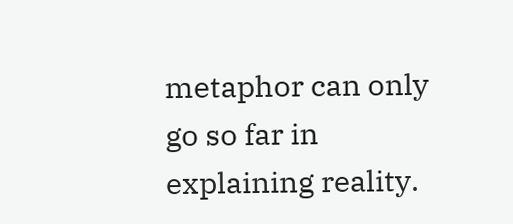metaphor can only go so far in explaining reality.